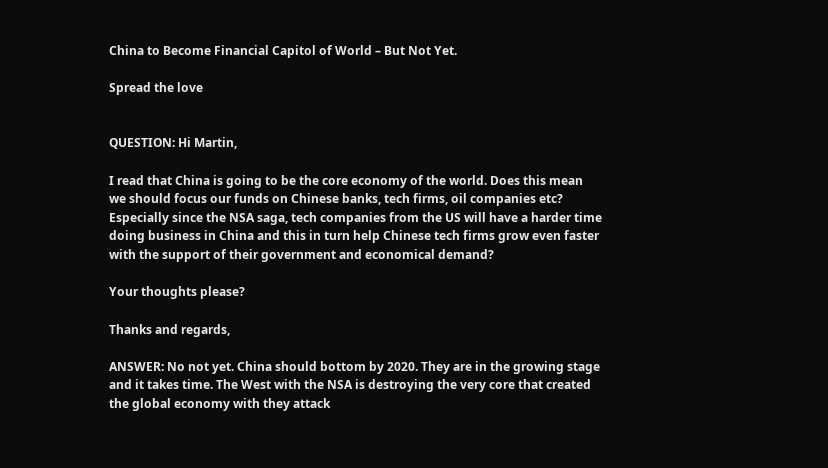China to Become Financial Capitol of World – But Not Yet.

Spread the love


QUESTION: Hi Martin,

I read that China is going to be the core economy of the world. Does this mean we should focus our funds on Chinese banks, tech firms, oil companies etc? Especially since the NSA saga, tech companies from the US will have a harder time doing business in China and this in turn help Chinese tech firms grow even faster with the support of their government and economical demand?

Your thoughts please?

Thanks and regards,

ANSWER: No not yet. China should bottom by 2020. They are in the growing stage and it takes time. The West with the NSA is destroying the very core that created the global economy with they attack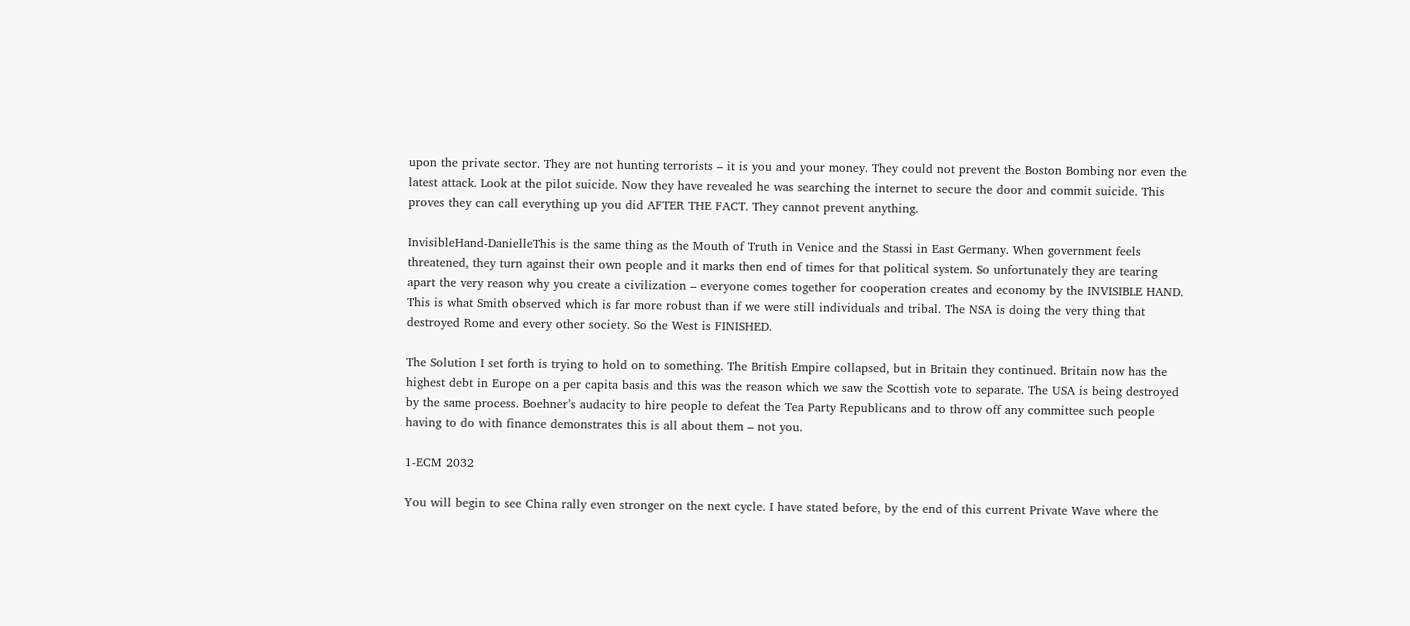upon the private sector. They are not hunting terrorists – it is you and your money. They could not prevent the Boston Bombing nor even the latest attack. Look at the pilot suicide. Now they have revealed he was searching the internet to secure the door and commit suicide. This proves they can call everything up you did AFTER THE FACT. They cannot prevent anything.

InvisibleHand-DanielleThis is the same thing as the Mouth of Truth in Venice and the Stassi in East Germany. When government feels threatened, they turn against their own people and it marks then end of times for that political system. So unfortunately they are tearing apart the very reason why you create a civilization – everyone comes together for cooperation creates and economy by the INVISIBLE HAND. This is what Smith observed which is far more robust than if we were still individuals and tribal. The NSA is doing the very thing that destroyed Rome and every other society. So the West is FINISHED.

The Solution I set forth is trying to hold on to something. The British Empire collapsed, but in Britain they continued. Britain now has the highest debt in Europe on a per capita basis and this was the reason which we saw the Scottish vote to separate. The USA is being destroyed by the same process. Boehner’s audacity to hire people to defeat the Tea Party Republicans and to throw off any committee such people having to do with finance demonstrates this is all about them – not you.

1-ECM 2032

You will begin to see China rally even stronger on the next cycle. I have stated before, by the end of this current Private Wave where the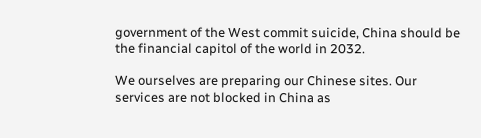government of the West commit suicide, China should be the financial capitol of the world in 2032.

We ourselves are preparing our Chinese sites. Our services are not blocked in China as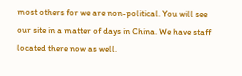most others for we are non-political. You will see our site in a matter of days in China. We have staff located there now as well.